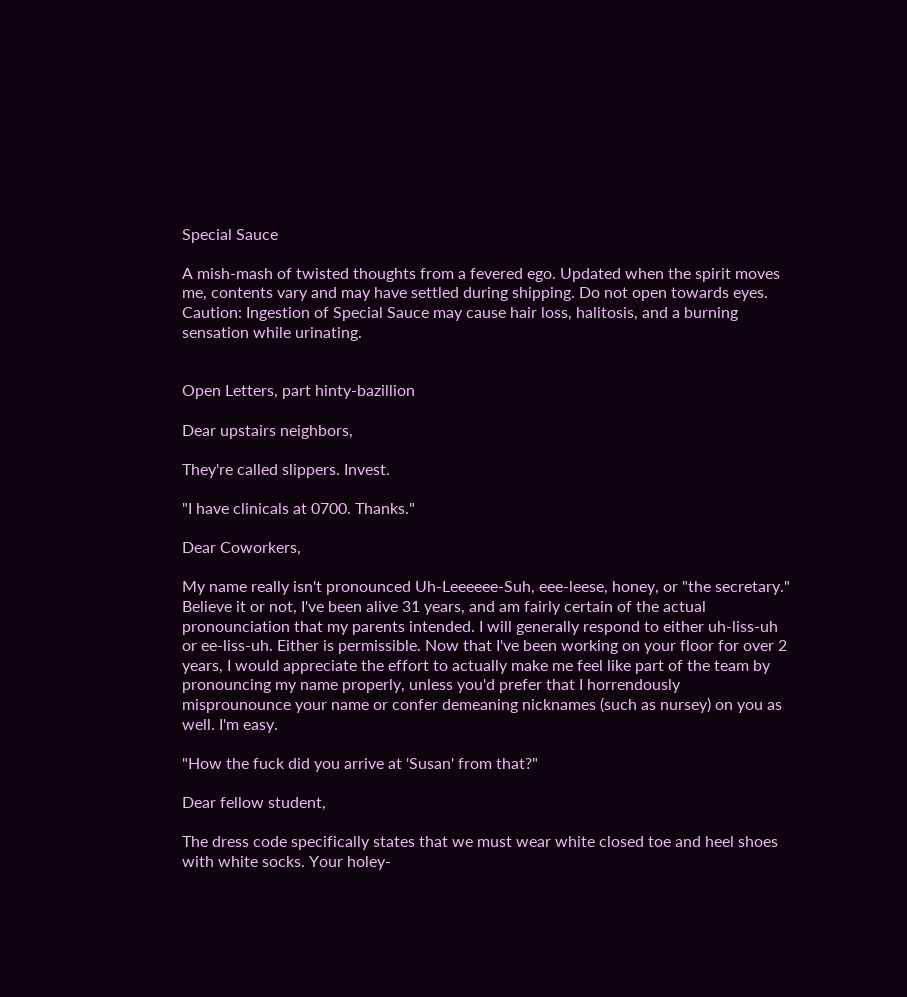Special Sauce

A mish-mash of twisted thoughts from a fevered ego. Updated when the spirit moves me, contents vary and may have settled during shipping. Do not open towards eyes. Caution: Ingestion of Special Sauce may cause hair loss, halitosis, and a burning sensation while urinating.


Open Letters, part hinty-bazillion

Dear upstairs neighbors,

They're called slippers. Invest.

"I have clinicals at 0700. Thanks."

Dear Coworkers,

My name really isn't pronounced Uh-Leeeeee-Suh, eee-leese, honey, or "the secretary." Believe it or not, I've been alive 31 years, and am fairly certain of the actual pronounciation that my parents intended. I will generally respond to either uh-liss-uh or ee-liss-uh. Either is permissible. Now that I've been working on your floor for over 2 years, I would appreciate the effort to actually make me feel like part of the team by pronouncing my name properly, unless you'd prefer that I horrendously misprounounce your name or confer demeaning nicknames (such as nursey) on you as well. I'm easy.

"How the fuck did you arrive at 'Susan' from that?"

Dear fellow student,

The dress code specifically states that we must wear white closed toe and heel shoes with white socks. Your holey-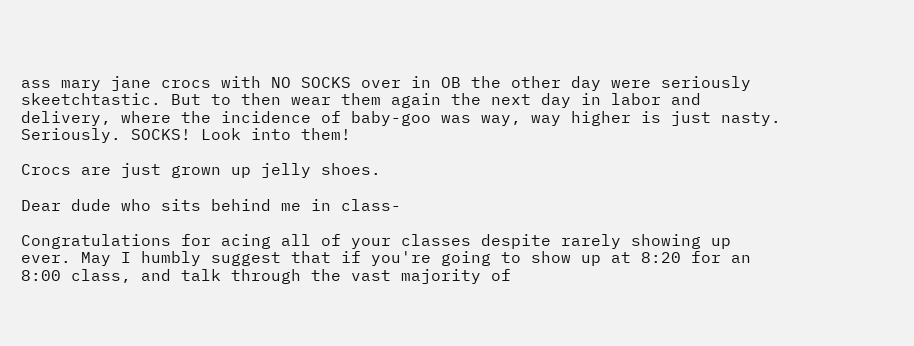ass mary jane crocs with NO SOCKS over in OB the other day were seriously skeetchtastic. But to then wear them again the next day in labor and delivery, where the incidence of baby-goo was way, way higher is just nasty. Seriously. SOCKS! Look into them!

Crocs are just grown up jelly shoes.

Dear dude who sits behind me in class-

Congratulations for acing all of your classes despite rarely showing up ever. May I humbly suggest that if you're going to show up at 8:20 for an 8:00 class, and talk through the vast majority of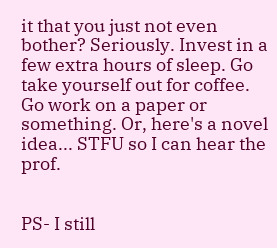it that you just not even bother? Seriously. Invest in a few extra hours of sleep. Go take yourself out for coffee. Go work on a paper or something. Or, here's a novel idea... STFU so I can hear the prof.


PS- I still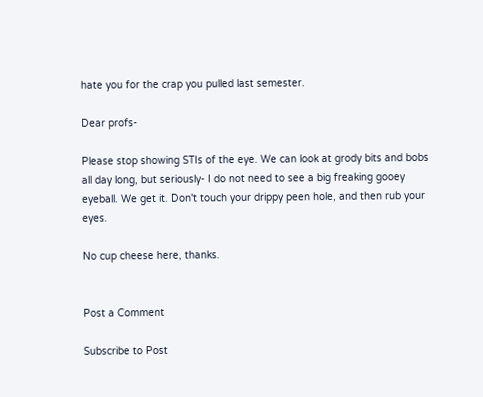hate you for the crap you pulled last semester.

Dear profs-

Please stop showing STIs of the eye. We can look at grody bits and bobs all day long, but seriously- I do not need to see a big freaking gooey eyeball. We get it. Don't touch your drippy peen hole, and then rub your eyes.

No cup cheese here, thanks.


Post a Comment

Subscribe to Post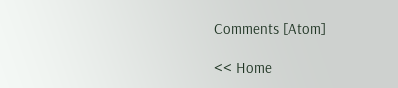Comments [Atom]

<< Home